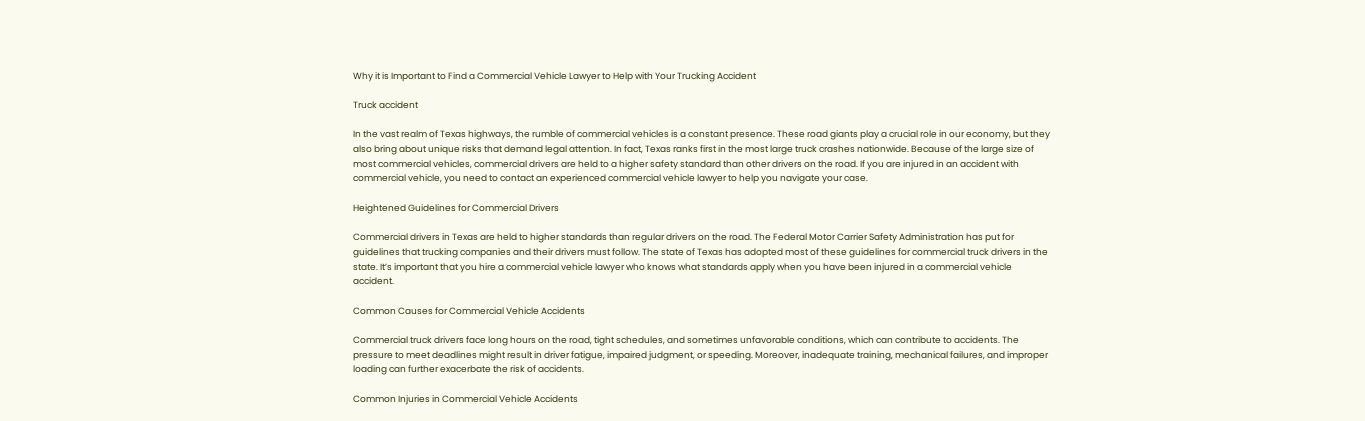Why it is Important to Find a Commercial Vehicle Lawyer to Help with Your Trucking Accident

Truck accident

In the vast realm of Texas highways, the rumble of commercial vehicles is a constant presence. These road giants play a crucial role in our economy, but they also bring about unique risks that demand legal attention. In fact, Texas ranks first in the most large truck crashes nationwide. Because of the large size of most commercial vehicles, commercial drivers are held to a higher safety standard than other drivers on the road. If you are injured in an accident with commercial vehicle, you need to contact an experienced commercial vehicle lawyer to help you navigate your case.

Heightened Guidelines for Commercial Drivers

Commercial drivers in Texas are held to higher standards than regular drivers on the road. The Federal Motor Carrier Safety Administration has put for guidelines that trucking companies and their drivers must follow. The state of Texas has adopted most of these guidelines for commercial truck drivers in the state. It’s important that you hire a commercial vehicle lawyer who knows what standards apply when you have been injured in a commercial vehicle accident.

Common Causes for Commercial Vehicle Accidents

Commercial truck drivers face long hours on the road, tight schedules, and sometimes unfavorable conditions, which can contribute to accidents. The pressure to meet deadlines might result in driver fatigue, impaired judgment, or speeding. Moreover, inadequate training, mechanical failures, and improper loading can further exacerbate the risk of accidents.

Common Injuries in Commercial Vehicle Accidents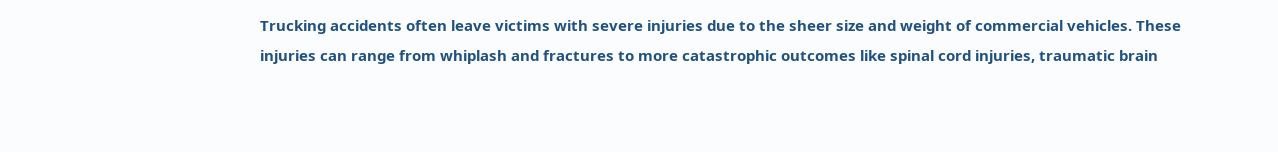Trucking accidents often leave victims with severe injuries due to the sheer size and weight of commercial vehicles. These injuries can range from whiplash and fractures to more catastrophic outcomes like spinal cord injuries, traumatic brain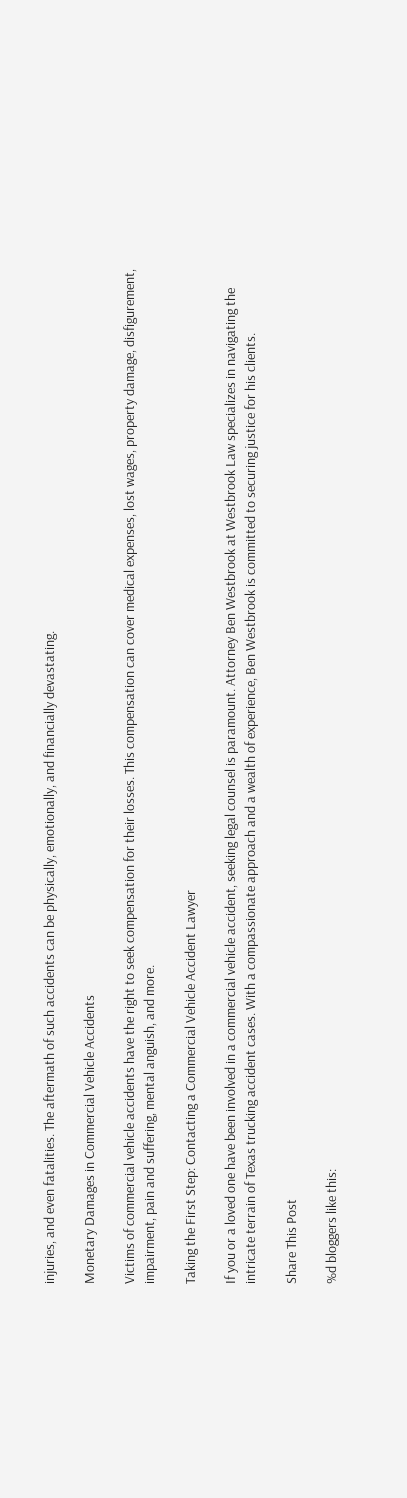injuries, and even fatalities. The aftermath of such accidents can be physically, emotionally, and financially devastating.

Monetary Damages in Commercial Vehicle Accidents

Victims of commercial vehicle accidents have the right to seek compensation for their losses. This compensation can cover medical expenses, lost wages, property damage, disfigurement, impairment, pain and suffering, mental anguish, and more.

Taking the First Step: Contacting a Commercial Vehicle Accident Lawyer

If you or a loved one have been involved in a commercial vehicle accident, seeking legal counsel is paramount. Attorney Ben Westbrook at Westbrook Law specializes in navigating the intricate terrain of Texas trucking accident cases. With a compassionate approach and a wealth of experience, Ben Westbrook is committed to securing justice for his clients.

Share This Post

%d bloggers like this: